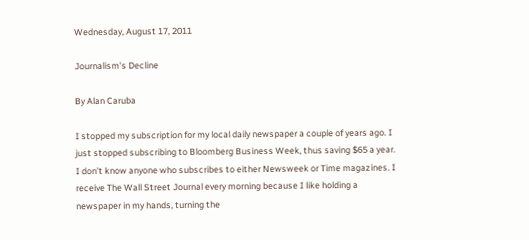Wednesday, August 17, 2011

Journalism's Decline

By Alan Caruba

I stopped my subscription for my local daily newspaper a couple of years ago. I just stopped subscribing to Bloomberg Business Week, thus saving $65 a year. I don’t know anyone who subscribes to either Newsweek or Time magazines. I receive The Wall Street Journal every morning because I like holding a newspaper in my hands, turning the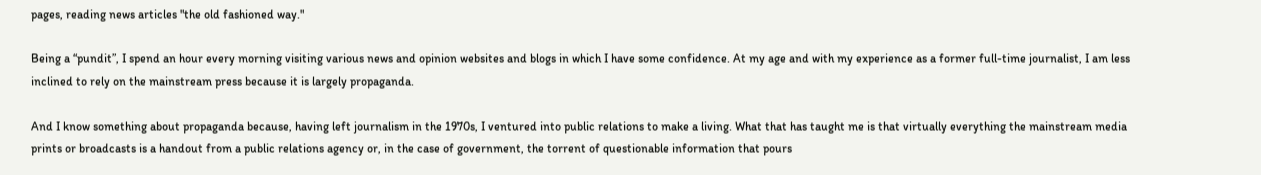pages, reading news articles "the old fashioned way."

Being a “pundit”, I spend an hour every morning visiting various news and opinion websites and blogs in which I have some confidence. At my age and with my experience as a former full-time journalist, I am less inclined to rely on the mainstream press because it is largely propaganda.

And I know something about propaganda because, having left journalism in the 1970s, I ventured into public relations to make a living. What that has taught me is that virtually everything the mainstream media prints or broadcasts is a handout from a public relations agency or, in the case of government, the torrent of questionable information that pours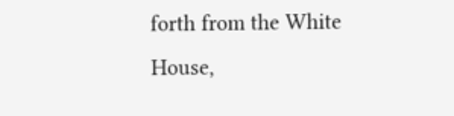forth from the White House,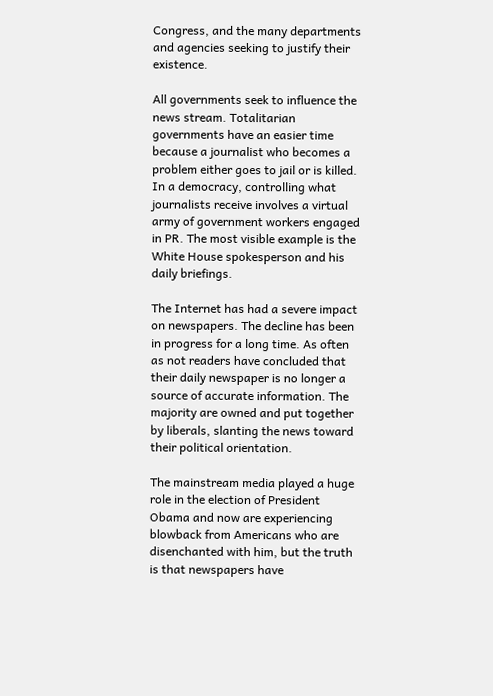Congress, and the many departments and agencies seeking to justify their existence.

All governments seek to influence the news stream. Totalitarian governments have an easier time because a journalist who becomes a problem either goes to jail or is killed. In a democracy, controlling what journalists receive involves a virtual army of government workers engaged in PR. The most visible example is the White House spokesperson and his daily briefings.

The Internet has had a severe impact on newspapers. The decline has been in progress for a long time. As often as not readers have concluded that their daily newspaper is no longer a source of accurate information. The majority are owned and put together by liberals, slanting the news toward their political orientation.

The mainstream media played a huge role in the election of President Obama and now are experiencing blowback from Americans who are disenchanted with him, but the truth is that newspapers have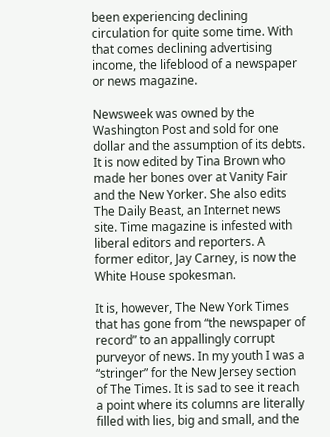been experiencing declining circulation for quite some time. With that comes declining advertising income, the lifeblood of a newspaper or news magazine.

Newsweek was owned by the Washington Post and sold for one dollar and the assumption of its debts. It is now edited by Tina Brown who made her bones over at Vanity Fair and the New Yorker. She also edits The Daily Beast, an Internet news site. Time magazine is infested with liberal editors and reporters. A former editor, Jay Carney, is now the White House spokesman.

It is, however, The New York Times that has gone from “the newspaper of record” to an appallingly corrupt purveyor of news. In my youth I was a “stringer” for the New Jersey section of The Times. It is sad to see it reach a point where its columns are literally filled with lies, big and small, and the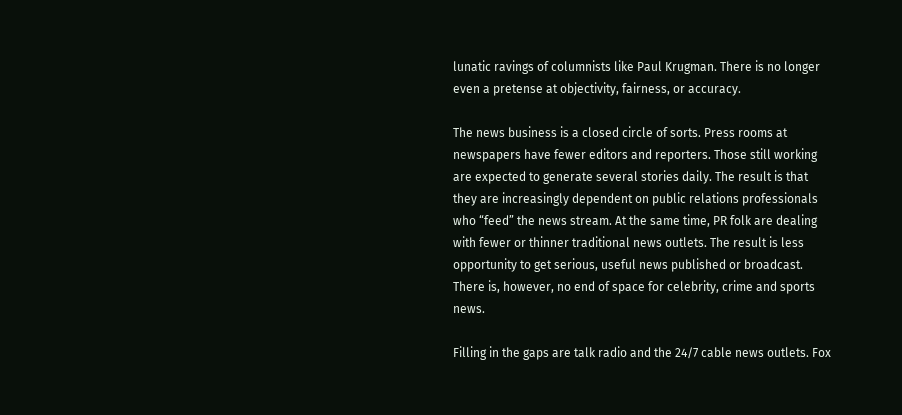lunatic ravings of columnists like Paul Krugman. There is no longer even a pretense at objectivity, fairness, or accuracy.

The news business is a closed circle of sorts. Press rooms at newspapers have fewer editors and reporters. Those still working are expected to generate several stories daily. The result is that they are increasingly dependent on public relations professionals who “feed” the news stream. At the same time, PR folk are dealing with fewer or thinner traditional news outlets. The result is less opportunity to get serious, useful news published or broadcast. There is, however, no end of space for celebrity, crime and sports news.

Filling in the gaps are talk radio and the 24/7 cable news outlets. Fox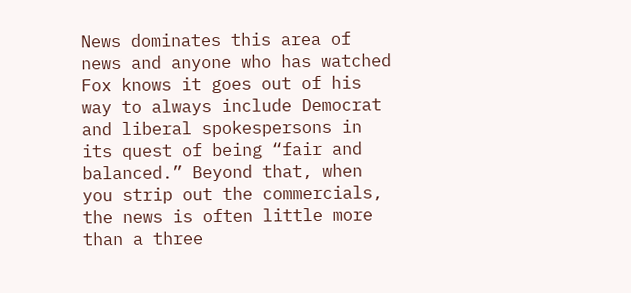News dominates this area of news and anyone who has watched Fox knows it goes out of his way to always include Democrat and liberal spokespersons in its quest of being “fair and balanced.” Beyond that, when you strip out the commercials, the news is often little more than a three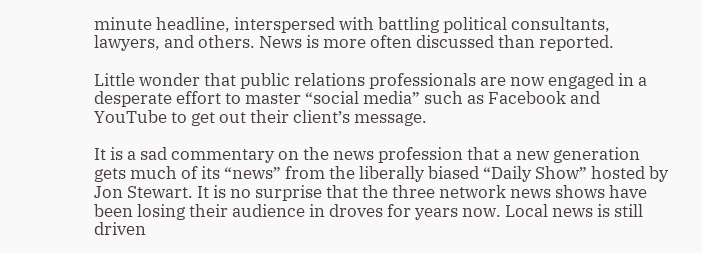minute headline, interspersed with battling political consultants, lawyers, and others. News is more often discussed than reported.

Little wonder that public relations professionals are now engaged in a desperate effort to master “social media” such as Facebook and YouTube to get out their client’s message.

It is a sad commentary on the news profession that a new generation gets much of its “news” from the liberally biased “Daily Show” hosted by Jon Stewart. It is no surprise that the three network news shows have been losing their audience in droves for years now. Local news is still driven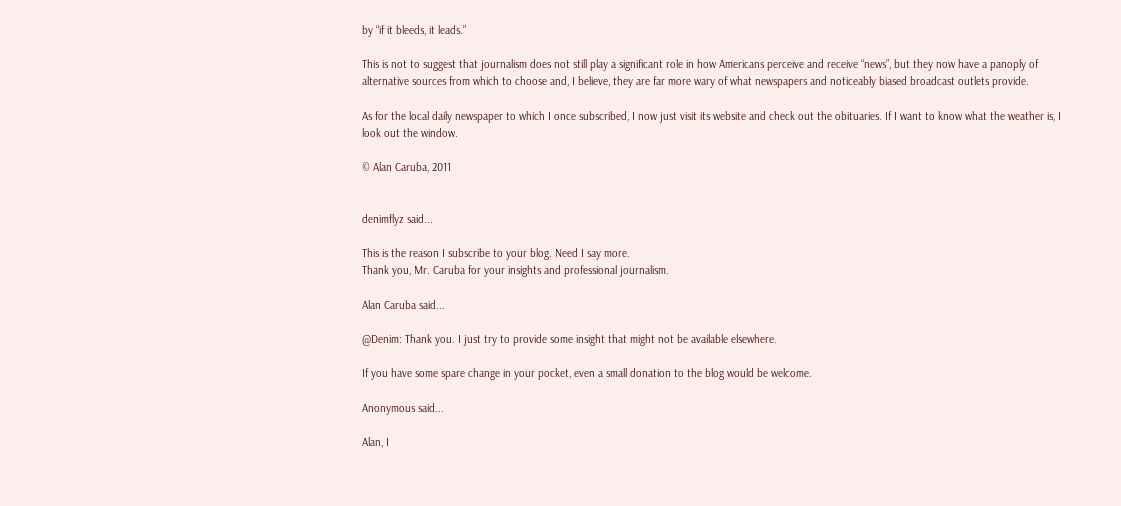by “if it bleeds, it leads.”

This is not to suggest that journalism does not still play a significant role in how Americans perceive and receive “news”, but they now have a panoply of alternative sources from which to choose and, I believe, they are far more wary of what newspapers and noticeably biased broadcast outlets provide.

As for the local daily newspaper to which I once subscribed, I now just visit its website and check out the obituaries. If I want to know what the weather is, I look out the window.

© Alan Caruba, 2011


denimflyz said...

This is the reason I subscribe to your blog. Need I say more.
Thank you, Mr. Caruba for your insights and professional journalism.

Alan Caruba said...

@Denim: Thank you. I just try to provide some insight that might not be available elsewhere.

If you have some spare change in your pocket, even a small donation to the blog would be welcome.

Anonymous said...

Alan, I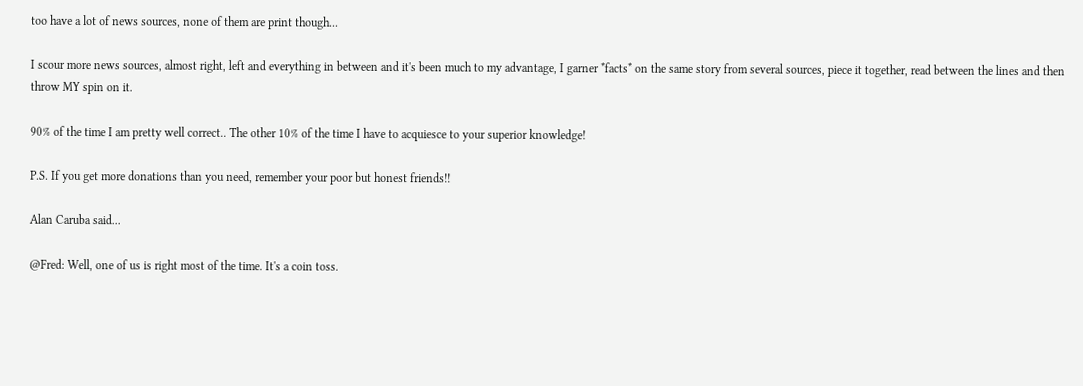too have a lot of news sources, none of them are print though...

I scour more news sources, almost right, left and everything in between and it's been much to my advantage, I garner *facts* on the same story from several sources, piece it together, read between the lines and then throw MY spin on it.

90% of the time I am pretty well correct.. The other 10% of the time I have to acquiesce to your superior knowledge!

P.S. If you get more donations than you need, remember your poor but honest friends!!

Alan Caruba said...

@Fred: Well, one of us is right most of the time. It's a coin toss.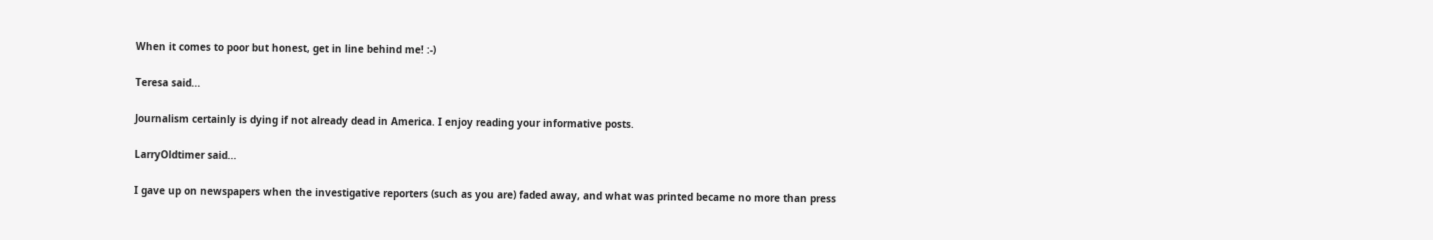When it comes to poor but honest, get in line behind me! :-)

Teresa said...

Journalism certainly is dying if not already dead in America. I enjoy reading your informative posts.

LarryOldtimer said...

I gave up on newspapers when the investigative reporters (such as you are) faded away, and what was printed became no more than press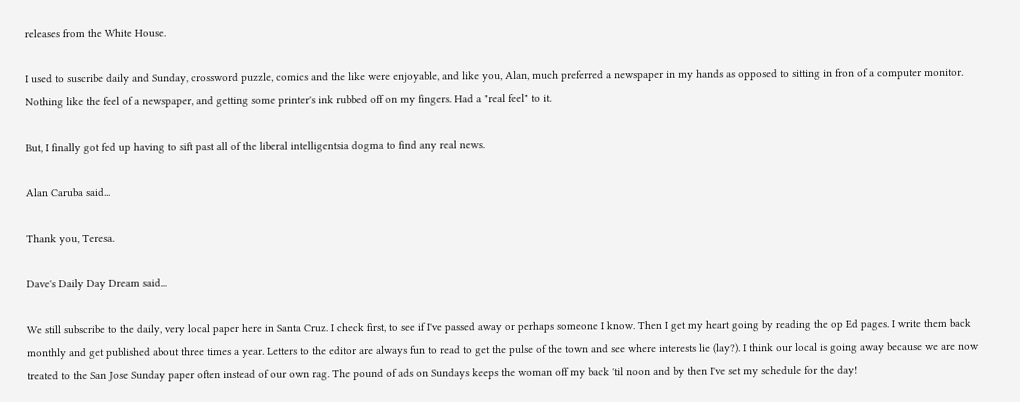releases from the White House.

I used to suscribe daily and Sunday, crossword puzzle, comics and the like were enjoyable, and like you, Alan, much preferred a newspaper in my hands as opposed to sitting in fron of a computer monitor. Nothing like the feel of a newspaper, and getting some printer's ink rubbed off on my fingers. Had a "real feel" to it.

But, I finally got fed up having to sift past all of the liberal intelligentsia dogma to find any real news.

Alan Caruba said...

Thank you, Teresa.

Dave's Daily Day Dream said...

We still subscribe to the daily, very local paper here in Santa Cruz. I check first, to see if I've passed away or perhaps someone I know. Then I get my heart going by reading the op Ed pages. I write them back monthly and get published about three times a year. Letters to the editor are always fun to read to get the pulse of the town and see where interests lie (lay?). I think our local is going away because we are now treated to the San Jose Sunday paper often instead of our own rag. The pound of ads on Sundays keeps the woman off my back 'til noon and by then I've set my schedule for the day!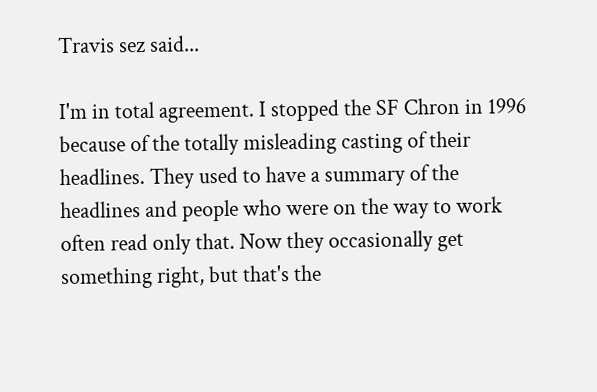Travis sez said...

I'm in total agreement. I stopped the SF Chron in 1996 because of the totally misleading casting of their headlines. They used to have a summary of the headlines and people who were on the way to work often read only that. Now they occasionally get something right, but that's the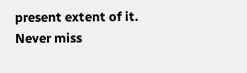present extent of it. Never miss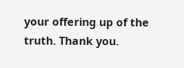your offering up of the truth. Thank you.